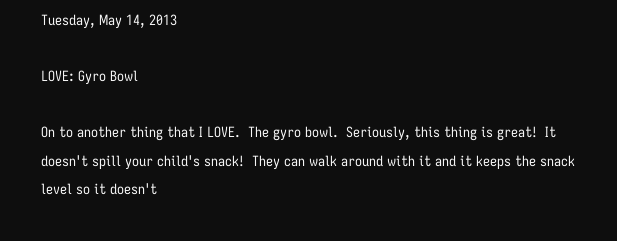Tuesday, May 14, 2013

LOVE: Gyro Bowl

On to another thing that I LOVE.  The gyro bowl.  Seriously, this thing is great!  It doesn't spill your child's snack!  They can walk around with it and it keeps the snack level so it doesn't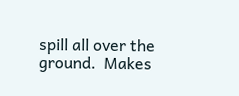spill all over the ground.  Makes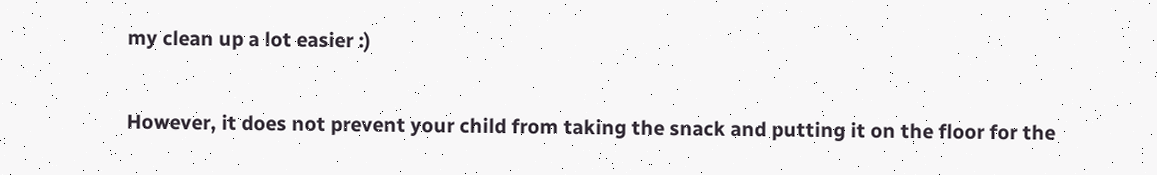my clean up a lot easier :)

However, it does not prevent your child from taking the snack and putting it on the floor for the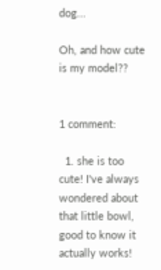dog...

Oh, and how cute is my model??


1 comment:

  1. she is too cute! I've always wondered about that little bowl, good to know it actually works!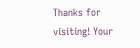Thanks for visiting! Your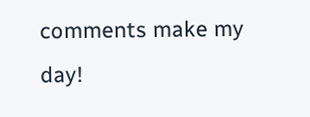comments make my day!